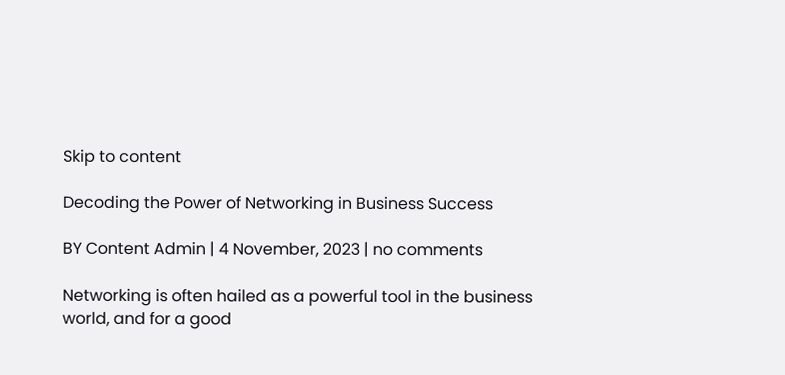Skip to content

Decoding the Power of Networking in Business Success

BY Content Admin | 4 November, 2023 | no comments

Networking is often hailed as a powerful tool in the business world, and for a good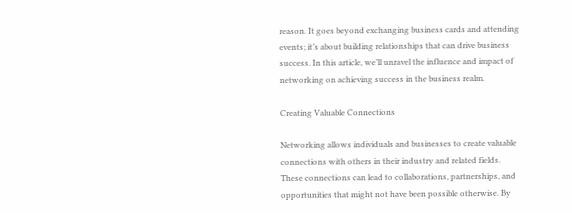reason. It goes beyond exchanging business cards and attending events; it’s about building relationships that can drive business success. In this article, we’ll unravel the influence and impact of networking on achieving success in the business realm.

Creating Valuable Connections

Networking allows individuals and businesses to create valuable connections with others in their industry and related fields. These connections can lead to collaborations, partnerships, and opportunities that might not have been possible otherwise. By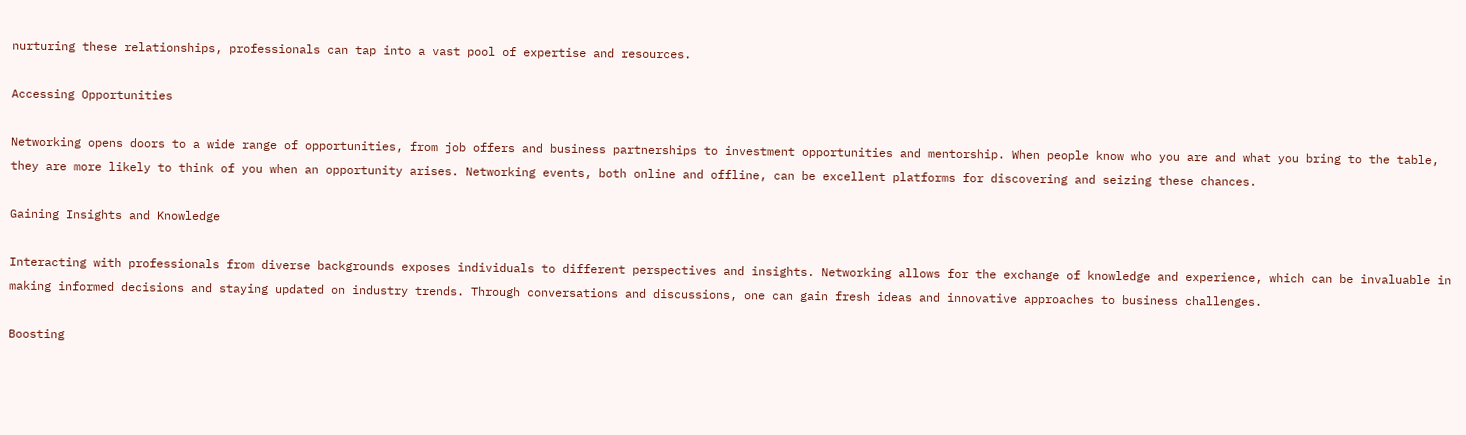nurturing these relationships, professionals can tap into a vast pool of expertise and resources.

Accessing Opportunities

Networking opens doors to a wide range of opportunities, from job offers and business partnerships to investment opportunities and mentorship. When people know who you are and what you bring to the table, they are more likely to think of you when an opportunity arises. Networking events, both online and offline, can be excellent platforms for discovering and seizing these chances.

Gaining Insights and Knowledge

Interacting with professionals from diverse backgrounds exposes individuals to different perspectives and insights. Networking allows for the exchange of knowledge and experience, which can be invaluable in making informed decisions and staying updated on industry trends. Through conversations and discussions, one can gain fresh ideas and innovative approaches to business challenges.

Boosting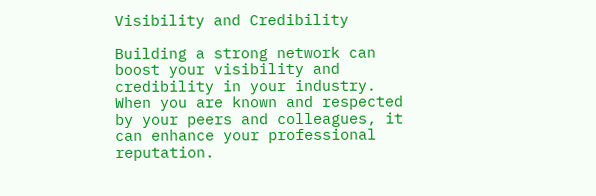Visibility and Credibility

Building a strong network can boost your visibility and credibility in your industry. When you are known and respected by your peers and colleagues, it can enhance your professional reputation.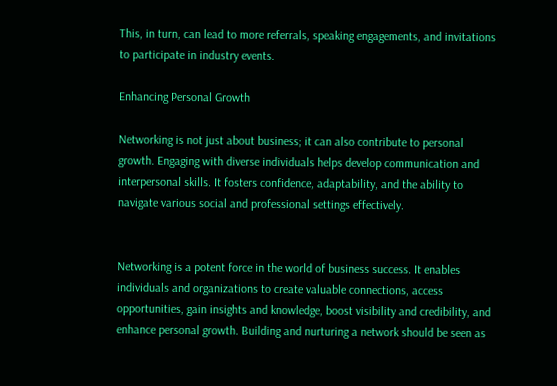This, in turn, can lead to more referrals, speaking engagements, and invitations to participate in industry events.

Enhancing Personal Growth

Networking is not just about business; it can also contribute to personal growth. Engaging with diverse individuals helps develop communication and interpersonal skills. It fosters confidence, adaptability, and the ability to navigate various social and professional settings effectively.


Networking is a potent force in the world of business success. It enables individuals and organizations to create valuable connections, access opportunities, gain insights and knowledge, boost visibility and credibility, and enhance personal growth. Building and nurturing a network should be seen as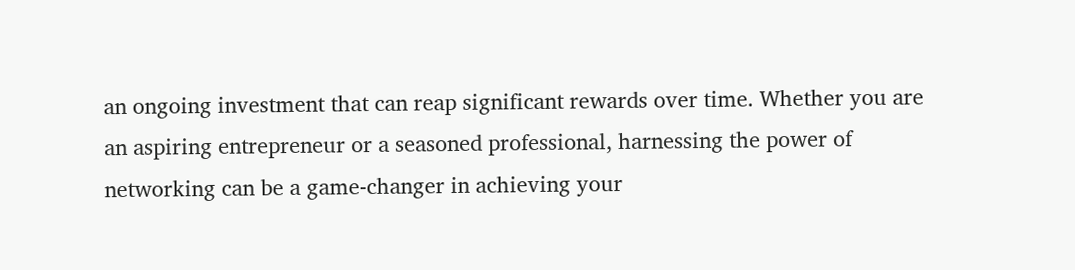an ongoing investment that can reap significant rewards over time. Whether you are an aspiring entrepreneur or a seasoned professional, harnessing the power of networking can be a game-changer in achieving your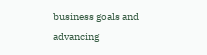business goals and advancing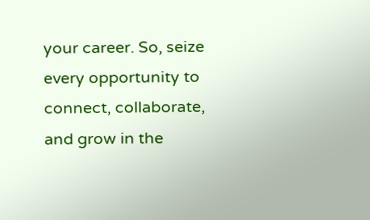your career. So, seize every opportunity to connect, collaborate, and grow in the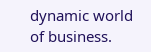dynamic world of business.